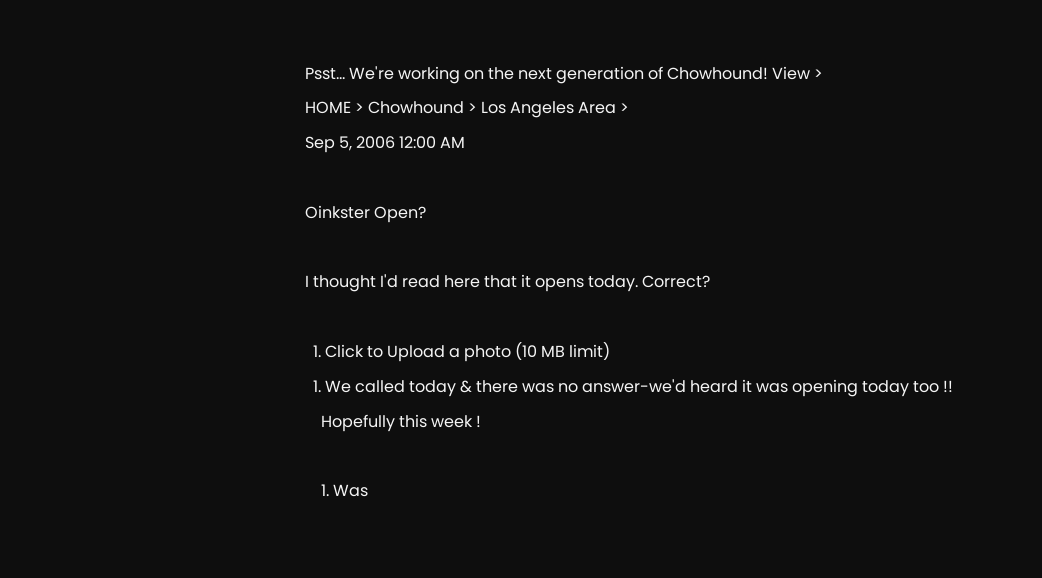Psst... We're working on the next generation of Chowhound! View >
HOME > Chowhound > Los Angeles Area >
Sep 5, 2006 12:00 AM

Oinkster Open?

I thought I'd read here that it opens today. Correct?

  1. Click to Upload a photo (10 MB limit)
  1. We called today & there was no answer-we'd heard it was opening today too !!
    Hopefully this week !

    1. Was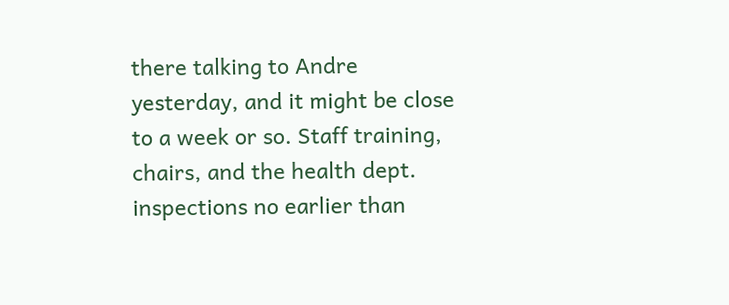there talking to Andre yesterday, and it might be close to a week or so. Staff training, chairs, and the health dept. inspections no earlier than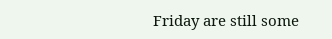Friday are still some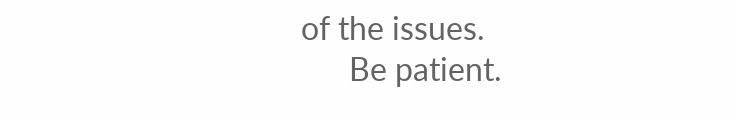of the issues.
      Be patient.